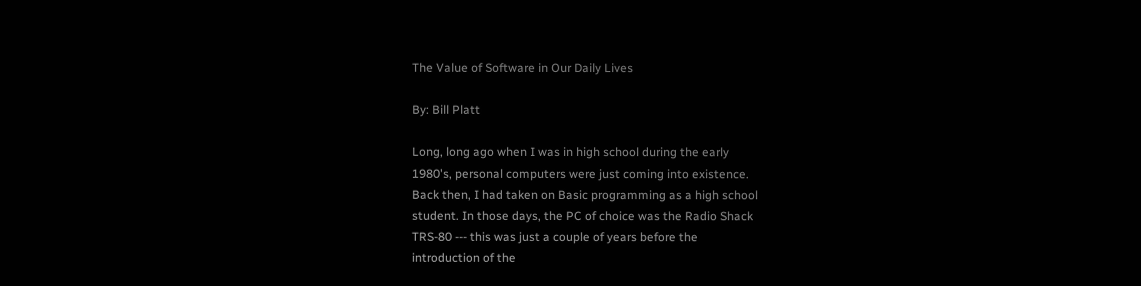The Value of Software in Our Daily Lives

By: Bill Platt

Long, long ago when I was in high school during the early
1980's, personal computers were just coming into existence.
Back then, I had taken on Basic programming as a high school
student. In those days, the PC of choice was the Radio Shack
TRS-80 --- this was just a couple of years before the
introduction of the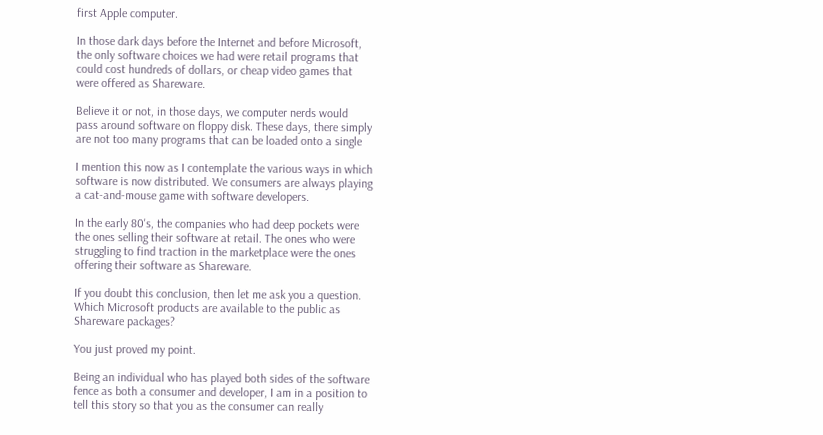first Apple computer.

In those dark days before the Internet and before Microsoft,
the only software choices we had were retail programs that
could cost hundreds of dollars, or cheap video games that
were offered as Shareware.

Believe it or not, in those days, we computer nerds would
pass around software on floppy disk. These days, there simply
are not too many programs that can be loaded onto a single

I mention this now as I contemplate the various ways in which
software is now distributed. We consumers are always playing
a cat-and-mouse game with software developers.

In the early 80's, the companies who had deep pockets were
the ones selling their software at retail. The ones who were
struggling to find traction in the marketplace were the ones
offering their software as Shareware.

If you doubt this conclusion, then let me ask you a question.
Which Microsoft products are available to the public as
Shareware packages?

You just proved my point.

Being an individual who has played both sides of the software
fence as both a consumer and developer, I am in a position to
tell this story so that you as the consumer can really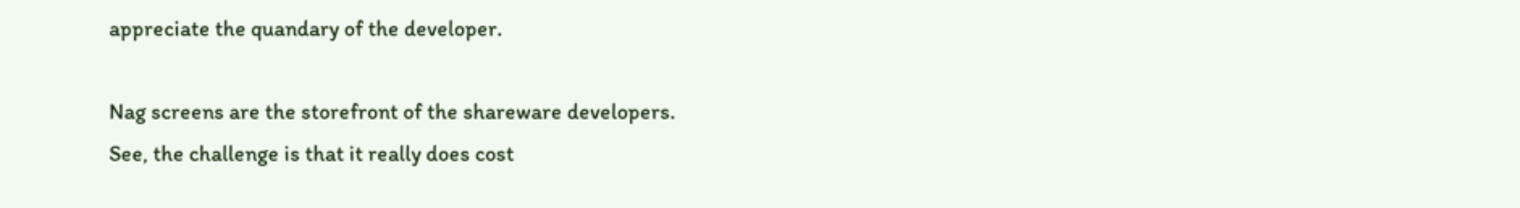appreciate the quandary of the developer.

Nag screens are the storefront of the shareware developers.
See, the challenge is that it really does cost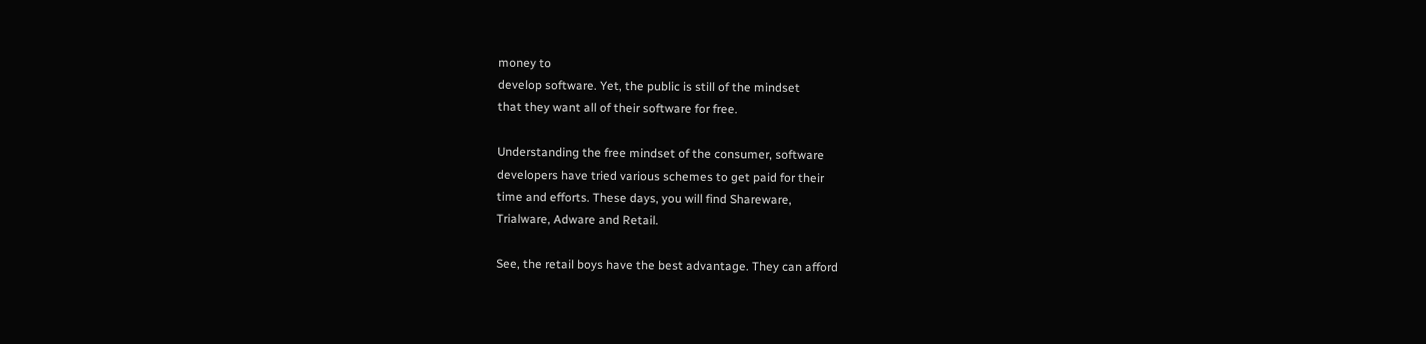money to
develop software. Yet, the public is still of the mindset
that they want all of their software for free.

Understanding the free mindset of the consumer, software
developers have tried various schemes to get paid for their
time and efforts. These days, you will find Shareware,
Trialware, Adware and Retail.

See, the retail boys have the best advantage. They can afford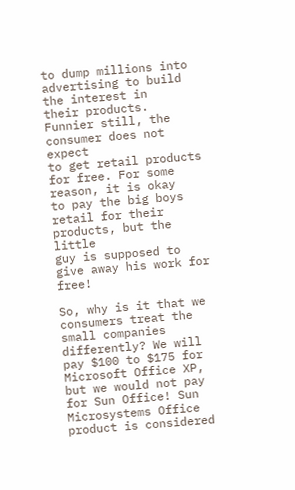to dump millions into advertising to build the interest in
their products. Funnier still, the consumer does not expect
to get retail products for free. For some reason, it is okay
to pay the big boys retail for their products, but the little
guy is supposed to give away his work for free!

So, why is it that we consumers treat the small companies
differently? We will pay $100 to $175 for Microsoft Office XP,
but we would not pay for Sun Office! Sun Microsystems Office
product is considered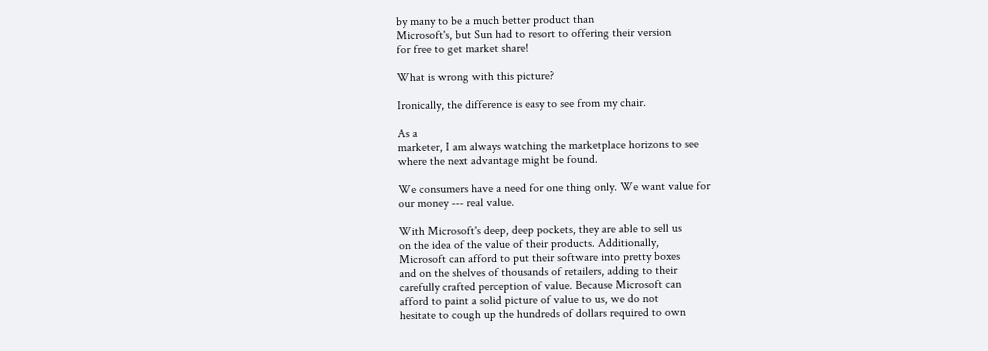by many to be a much better product than
Microsoft's, but Sun had to resort to offering their version
for free to get market share!

What is wrong with this picture?

Ironically, the difference is easy to see from my chair.

As a
marketer, I am always watching the marketplace horizons to see
where the next advantage might be found.

We consumers have a need for one thing only. We want value for
our money --- real value.

With Microsoft's deep, deep pockets, they are able to sell us
on the idea of the value of their products. Additionally,
Microsoft can afford to put their software into pretty boxes
and on the shelves of thousands of retailers, adding to their
carefully crafted perception of value. Because Microsoft can
afford to paint a solid picture of value to us, we do not
hesitate to cough up the hundreds of dollars required to own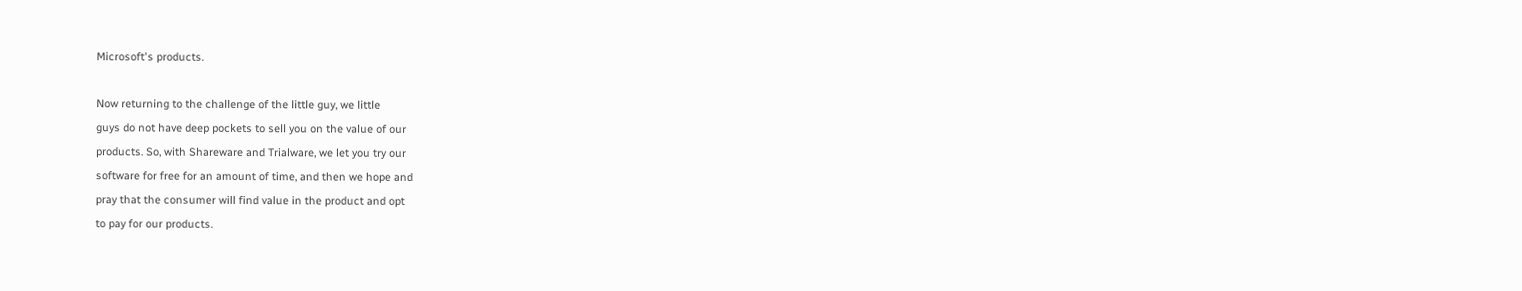Microsoft's products.

Now returning to the challenge of the little guy, we little
guys do not have deep pockets to sell you on the value of our
products. So, with Shareware and Trialware, we let you try our
software for free for an amount of time, and then we hope and
pray that the consumer will find value in the product and opt
to pay for our products.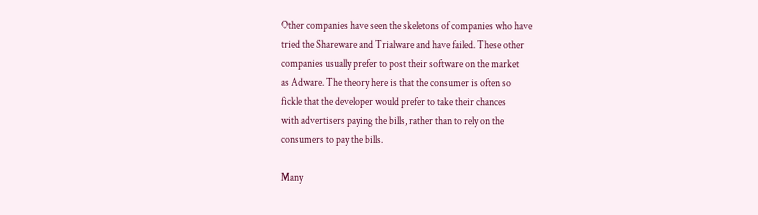Other companies have seen the skeletons of companies who have
tried the Shareware and Trialware and have failed. These other
companies usually prefer to post their software on the market
as Adware. The theory here is that the consumer is often so
fickle that the developer would prefer to take their chances
with advertisers paying the bills, rather than to rely on the
consumers to pay the bills.

Many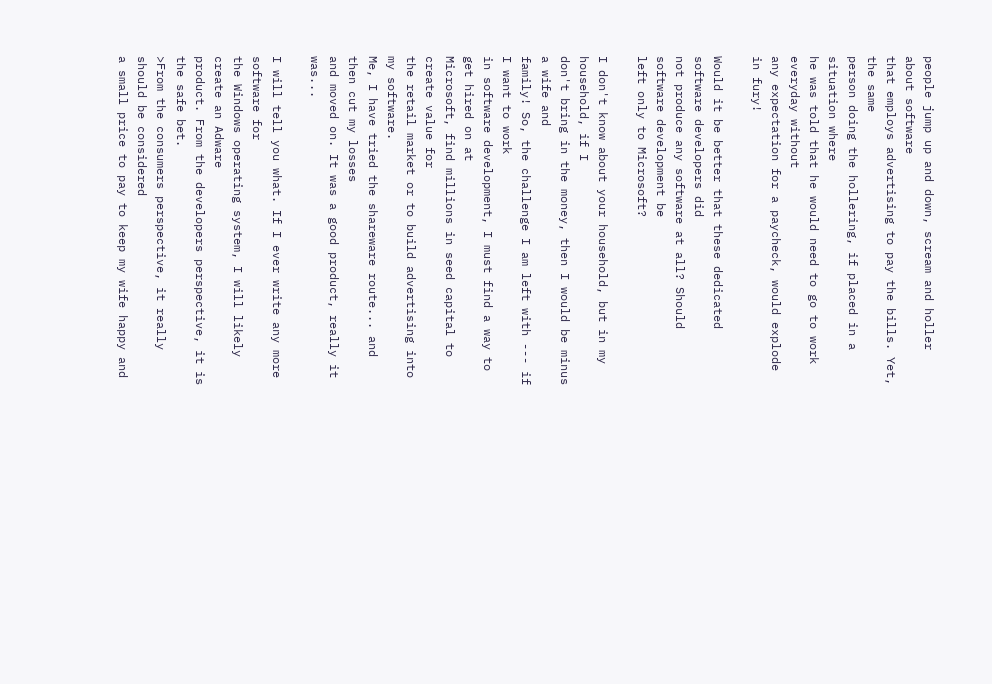people jump up and down, scream and holler about software
that employs advertising to pay the bills. Yet, the same
person doing the hollering, if placed in a situation where
he was told that he would need to go to work everyday without
any expectation for a paycheck, would explode in fury!

Would it be better that these dedicated software developers did
not produce any software at all? Should software development be
left only to Microsoft?

I don't know about your household, but in my household, if I
don't bring in the money, then I would be minus a wife and
family! So, the challenge I am left with --- if I want to work
in software development, I must find a way to get hired on at
Microsoft, find millions in seed capital to create value for
the retail market or to build advertising into my software.
Me, I have tried the shareware route... and then cut my losses
and moved on. It was a good product, really it was...

I will tell you what. If I ever write any more software for
the Windows operating system, I will likely create an Adware
product. From the developers perspective, it is the safe bet.
>From the consumers perspective, it really should be considered
a small price to pay to keep my wife happy and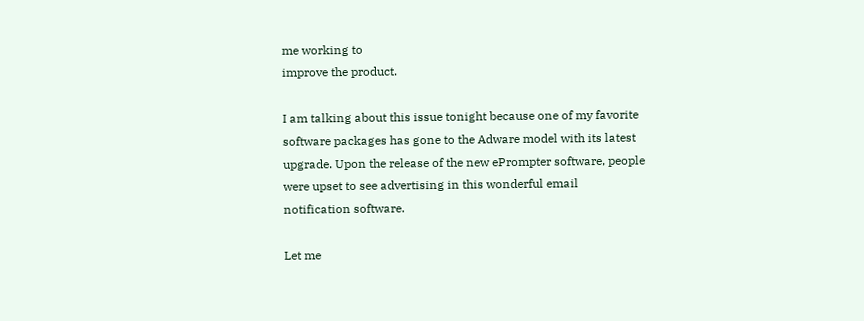me working to
improve the product.

I am talking about this issue tonight because one of my favorite
software packages has gone to the Adware model with its latest
upgrade. Upon the release of the new ePrompter software, people
were upset to see advertising in this wonderful email
notification software.

Let me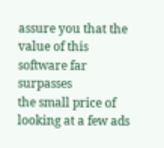assure you that the value of this software far surpasses
the small price of looking at a few ads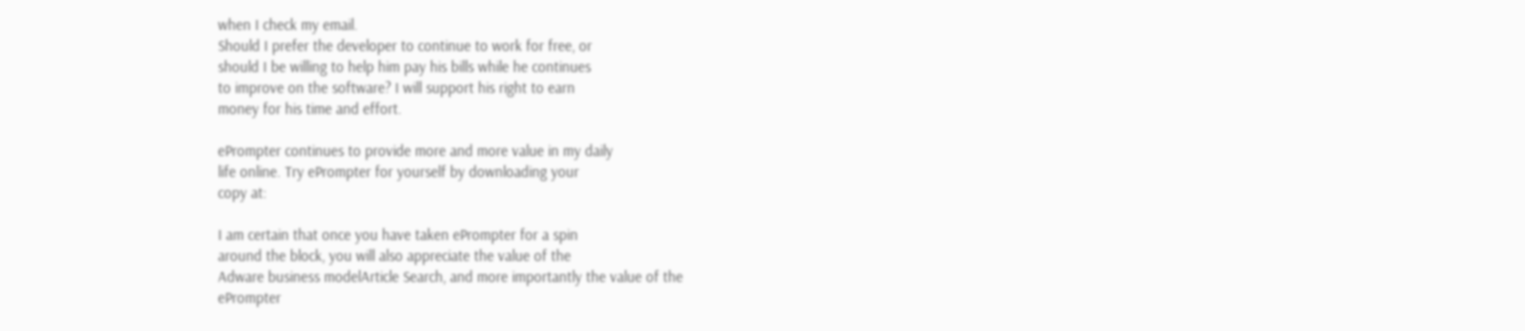when I check my email.
Should I prefer the developer to continue to work for free, or
should I be willing to help him pay his bills while he continues
to improve on the software? I will support his right to earn
money for his time and effort.

ePrompter continues to provide more and more value in my daily
life online. Try ePrompter for yourself by downloading your
copy at:

I am certain that once you have taken ePrompter for a spin
around the block, you will also appreciate the value of the
Adware business modelArticle Search, and more importantly the value of the
ePrompter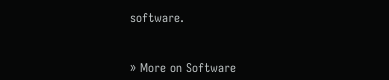software.


» More on Software